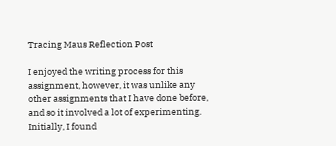Tracing Maus Reflection Post

I enjoyed the writing process for this assignment, however, it was unlike any other assignments that I have done before, and so it involved a lot of experimenting. Initially, I found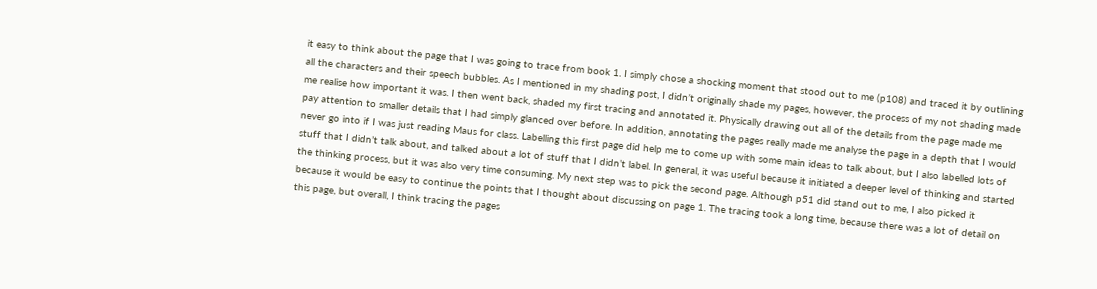it easy to think about the page that I was going to trace from book 1. I simply chose a shocking moment that stood out to me (p108) and traced it by outlining all the characters and their speech bubbles. As I mentioned in my shading post, I didn’t originally shade my pages, however, the process of my not shading made me realise how important it was. I then went back, shaded my first tracing and annotated it. Physically drawing out all of the details from the page made me pay attention to smaller details that I had simply glanced over before. In addition, annotating the pages really made me analyse the page in a depth that I would never go into if I was just reading Maus for class. Labelling this first page did help me to come up with some main ideas to talk about, but I also labelled lots of stuff that I didn’t talk about, and talked about a lot of stuff that I didn’t label. In general, it was useful because it initiated a deeper level of thinking and started the thinking process, but it was also very time consuming. My next step was to pick the second page. Although p51 did stand out to me, I also picked it because it would be easy to continue the points that I thought about discussing on page 1. The tracing took a long time, because there was a lot of detail on this page, but overall, I think tracing the pages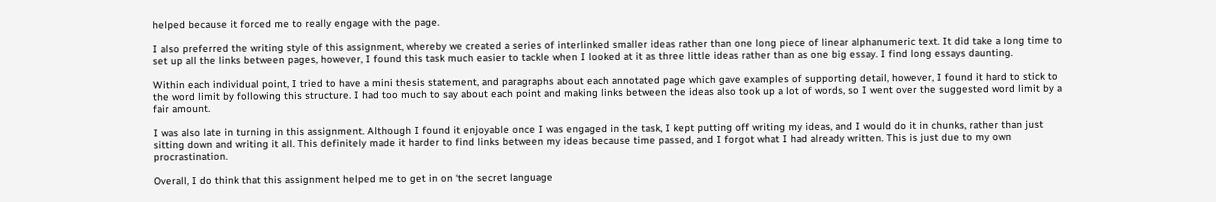helped because it forced me to really engage with the page.

I also preferred the writing style of this assignment, whereby we created a series of interlinked smaller ideas rather than one long piece of linear alphanumeric text. It did take a long time to set up all the links between pages, however, I found this task much easier to tackle when I looked at it as three little ideas rather than as one big essay. I find long essays daunting.

Within each individual point, I tried to have a mini thesis statement, and paragraphs about each annotated page which gave examples of supporting detail, however, I found it hard to stick to the word limit by following this structure. I had too much to say about each point and making links between the ideas also took up a lot of words, so I went over the suggested word limit by a fair amount.

I was also late in turning in this assignment. Although I found it enjoyable once I was engaged in the task, I kept putting off writing my ideas, and I would do it in chunks, rather than just sitting down and writing it all. This definitely made it harder to find links between my ideas because time passed, and I forgot what I had already written. This is just due to my own procrastination.

Overall, I do think that this assignment helped me to get in on ‘the secret language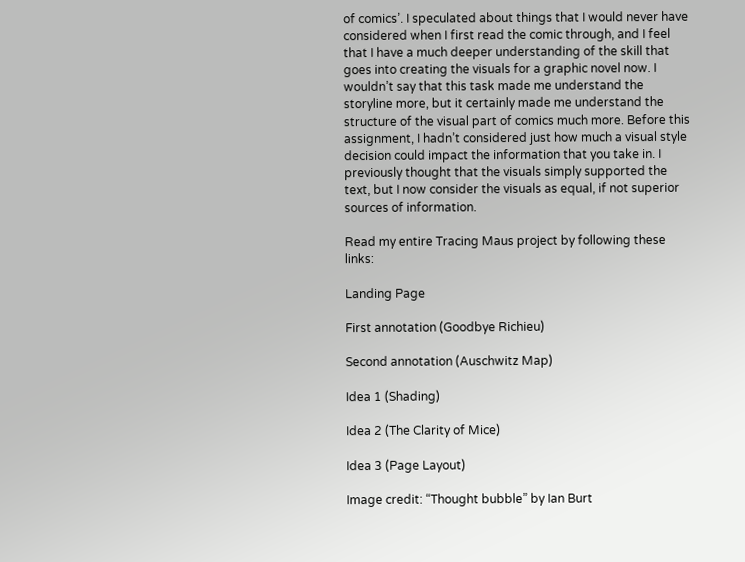of comics’. I speculated about things that I would never have considered when I first read the comic through, and I feel that I have a much deeper understanding of the skill that goes into creating the visuals for a graphic novel now. I wouldn’t say that this task made me understand the storyline more, but it certainly made me understand the structure of the visual part of comics much more. Before this assignment, I hadn’t considered just how much a visual style decision could impact the information that you take in. I previously thought that the visuals simply supported the text, but I now consider the visuals as equal, if not superior sources of information.

Read my entire Tracing Maus project by following these links:

Landing Page

First annotation (Goodbye Richieu)

Second annotation (Auschwitz Map)

Idea 1 (Shading)

Idea 2 (The Clarity of Mice)

Idea 3 (Page Layout)

Image credit: “Thought bubble” by Ian Burt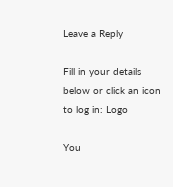Leave a Reply

Fill in your details below or click an icon to log in: Logo

You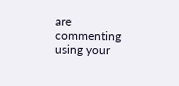are commenting using your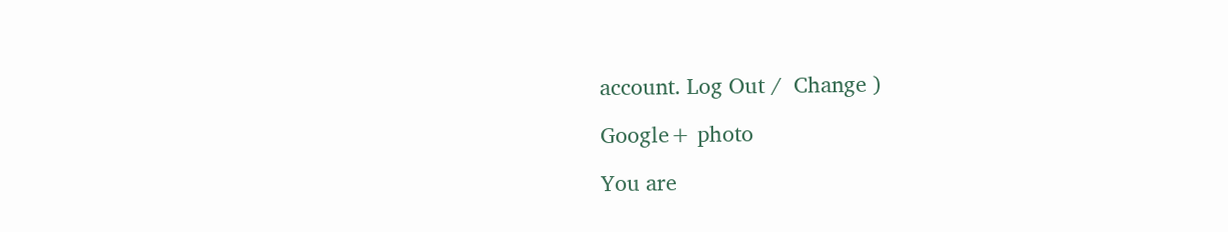account. Log Out /  Change )

Google+ photo

You are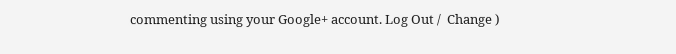commenting using your Google+ account. Log Out /  Change )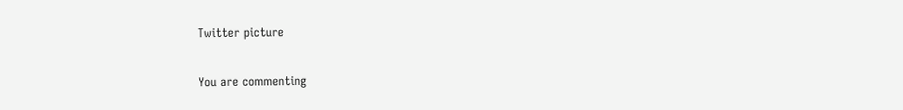Twitter picture

You are commenting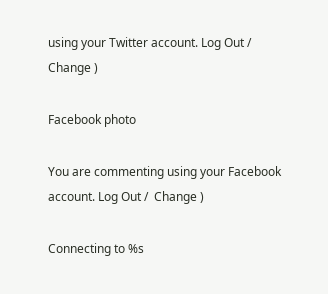using your Twitter account. Log Out /  Change )

Facebook photo

You are commenting using your Facebook account. Log Out /  Change )

Connecting to %s